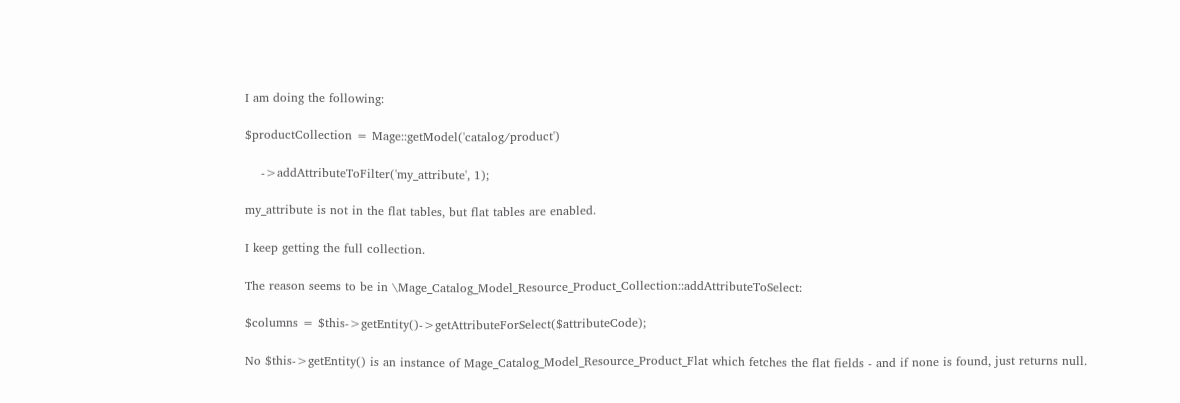I am doing the following:

$productCollection = Mage::getModel('catalog/product')

    ->addAttributeToFilter('my_attribute', 1);

my_attribute is not in the flat tables, but flat tables are enabled.

I keep getting the full collection.

The reason seems to be in \Mage_Catalog_Model_Resource_Product_Collection::addAttributeToSelect:

$columns = $this->getEntity()->getAttributeForSelect($attributeCode);

No $this->getEntity() is an instance of Mage_Catalog_Model_Resource_Product_Flat which fetches the flat fields - and if none is found, just returns null.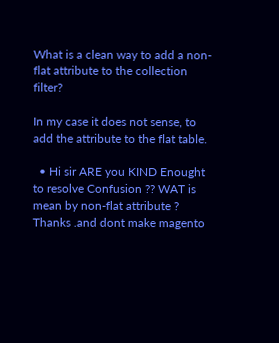What is a clean way to add a non-flat attribute to the collection filter?

In my case it does not sense, to add the attribute to the flat table.

  • Hi sir ARE you KIND Enought to resolve Confusion ?? WAT is mean by non-flat attribute ? Thanks .and dont make magento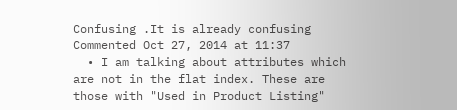Confusing .It is already confusing Commented Oct 27, 2014 at 11:37
  • I am talking about attributes which are not in the flat index. These are those with "Used in Product Listing"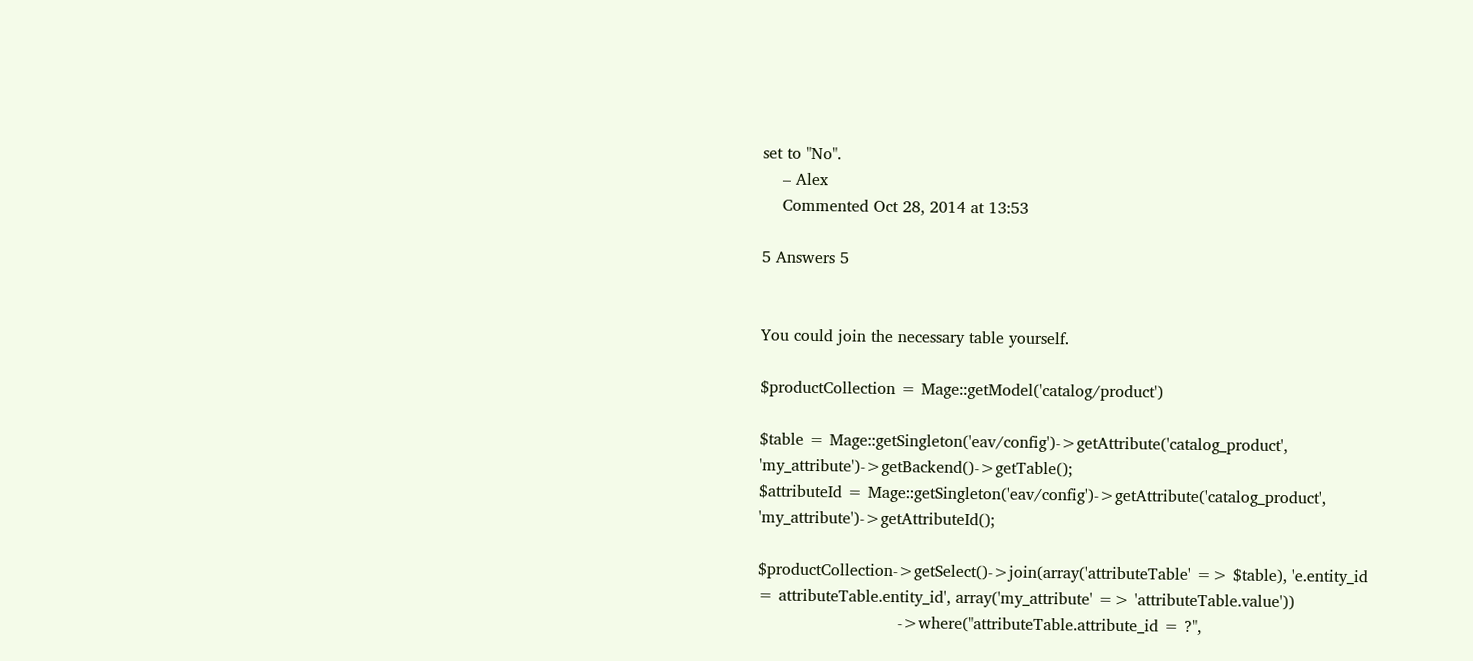set to "No".
    – Alex
    Commented Oct 28, 2014 at 13:53

5 Answers 5


You could join the necessary table yourself.

$productCollection = Mage::getModel('catalog/product')

$table = Mage::getSingleton('eav/config')->getAttribute('catalog_product', 'my_attribute')->getBackend()->getTable();
$attributeId = Mage::getSingleton('eav/config')->getAttribute('catalog_product', 'my_attribute')->getAttributeId();

$productCollection->getSelect()->join(array('attributeTable' => $table), 'e.entity_id = attributeTable.entity_id', array('my_attribute' => 'attributeTable.value'))
                            ->where("attributeTable.attribute_id = ?",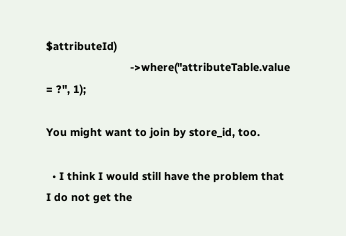$attributeId)
                            ->where("attributeTable.value = ?", 1);

You might want to join by store_id, too.

  • I think I would still have the problem that I do not get the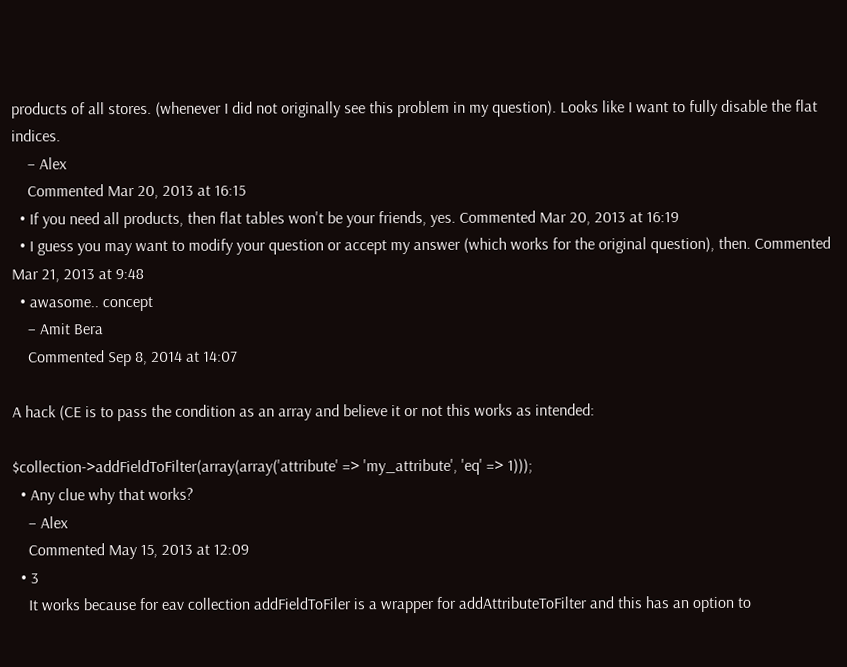products of all stores. (whenever I did not originally see this problem in my question). Looks like I want to fully disable the flat indices.
    – Alex
    Commented Mar 20, 2013 at 16:15
  • If you need all products, then flat tables won't be your friends, yes. Commented Mar 20, 2013 at 16:19
  • I guess you may want to modify your question or accept my answer (which works for the original question), then. Commented Mar 21, 2013 at 9:48
  • awasome.. concept
    – Amit Bera
    Commented Sep 8, 2014 at 14:07

A hack (CE is to pass the condition as an array and believe it or not this works as intended:

$collection->addFieldToFilter(array(array('attribute' => 'my_attribute', 'eq' => 1)));
  • Any clue why that works?
    – Alex
    Commented May 15, 2013 at 12:09
  • 3
    It works because for eav collection addFieldToFiler is a wrapper for addAttributeToFilter and this has an option to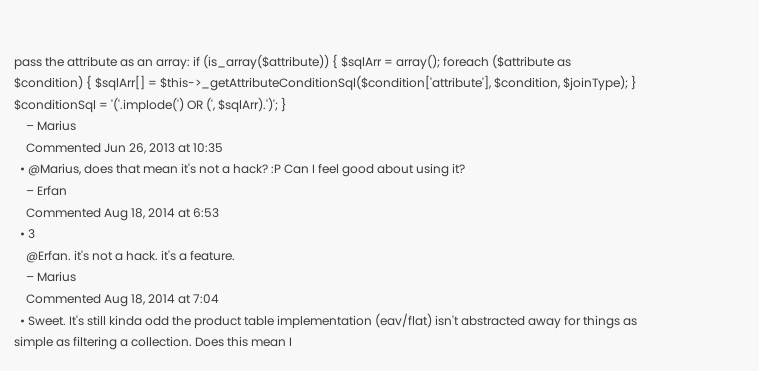pass the attribute as an array: if (is_array($attribute)) { $sqlArr = array(); foreach ($attribute as $condition) { $sqlArr[] = $this->_getAttributeConditionSql($condition['attribute'], $condition, $joinType); } $conditionSql = '('.implode(') OR (', $sqlArr).')'; }
    – Marius
    Commented Jun 26, 2013 at 10:35
  • @Marius, does that mean it's not a hack? :P Can I feel good about using it?
    – Erfan
    Commented Aug 18, 2014 at 6:53
  • 3
    @Erfan. it's not a hack. it's a feature.
    – Marius
    Commented Aug 18, 2014 at 7:04
  • Sweet. It's still kinda odd the product table implementation (eav/flat) isn't abstracted away for things as simple as filtering a collection. Does this mean I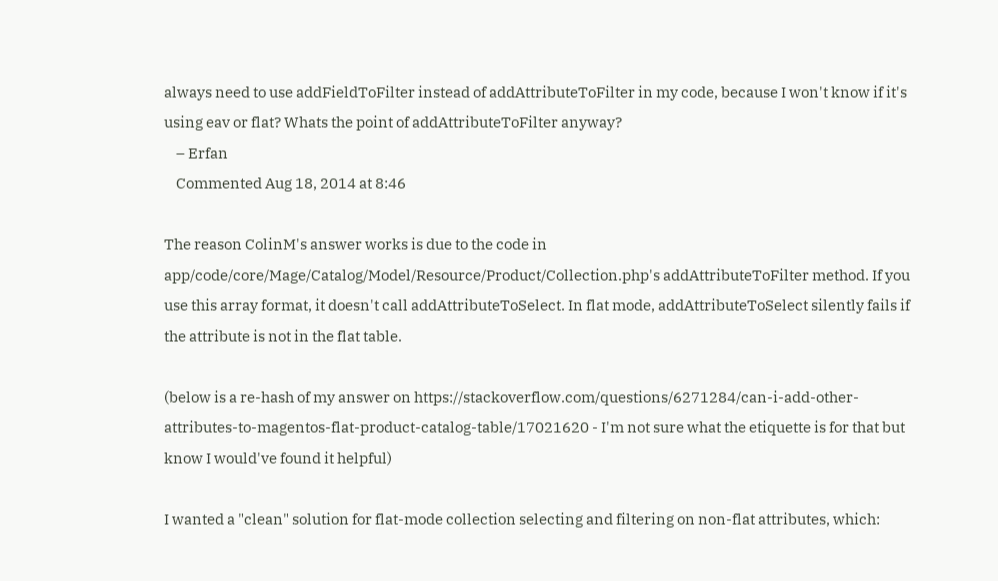always need to use addFieldToFilter instead of addAttributeToFilter in my code, because I won't know if it's using eav or flat? Whats the point of addAttributeToFilter anyway?
    – Erfan
    Commented Aug 18, 2014 at 8:46

The reason ColinM's answer works is due to the code in app/code/core/Mage/Catalog/Model/Resource/Product/Collection.php's addAttributeToFilter method. If you use this array format, it doesn't call addAttributeToSelect. In flat mode, addAttributeToSelect silently fails if the attribute is not in the flat table.

(below is a re-hash of my answer on https://stackoverflow.com/questions/6271284/can-i-add-other-attributes-to-magentos-flat-product-catalog-table/17021620 - I'm not sure what the etiquette is for that but know I would've found it helpful)

I wanted a "clean" solution for flat-mode collection selecting and filtering on non-flat attributes, which: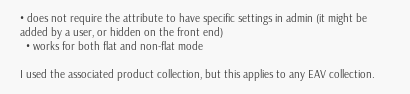• does not require the attribute to have specific settings in admin (it might be added by a user, or hidden on the front end)
  • works for both flat and non-flat mode

I used the associated product collection, but this applies to any EAV collection.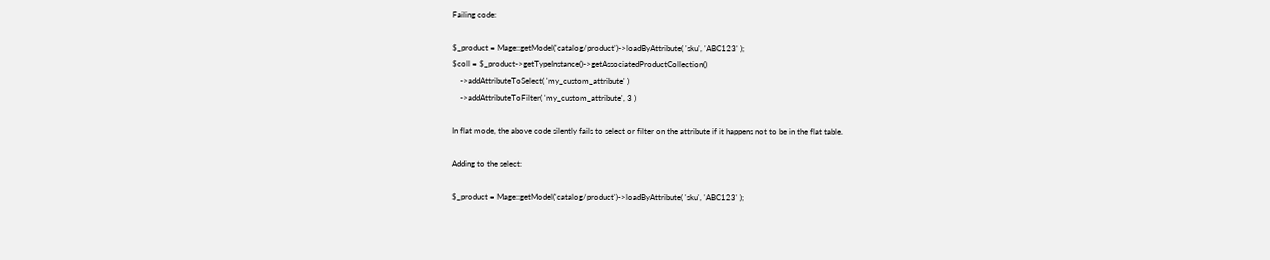Failing code:

$_product = Mage::getModel('catalog/product')->loadByAttribute( 'sku', 'ABC123' );
$coll = $_product->getTypeInstance()->getAssociatedProductCollection()
    ->addAttributeToSelect( 'my_custom_attribute' )
    ->addAttributeToFilter( 'my_custom_attribute', 3 )

In flat mode, the above code silently fails to select or filter on the attribute if it happens not to be in the flat table.

Adding to the select:

$_product = Mage::getModel('catalog/product')->loadByAttribute( 'sku', 'ABC123' );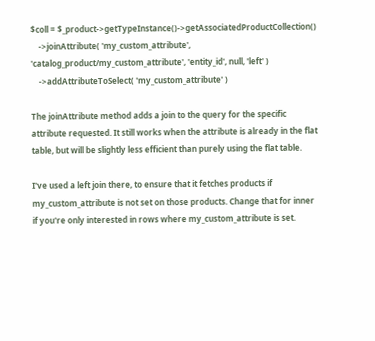$coll = $_product->getTypeInstance()->getAssociatedProductCollection()
    ->joinAttribute( 'my_custom_attribute', 'catalog_product/my_custom_attribute', 'entity_id', null, 'left' )
    ->addAttributeToSelect( 'my_custom_attribute' )

The joinAttribute method adds a join to the query for the specific attribute requested. It still works when the attribute is already in the flat table, but will be slightly less efficient than purely using the flat table.

I've used a left join there, to ensure that it fetches products if my_custom_attribute is not set on those products. Change that for inner if you're only interested in rows where my_custom_attribute is set.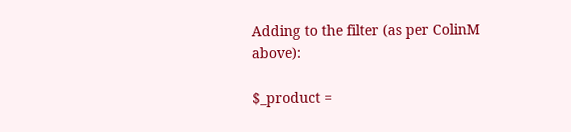Adding to the filter (as per ColinM above):

$_product =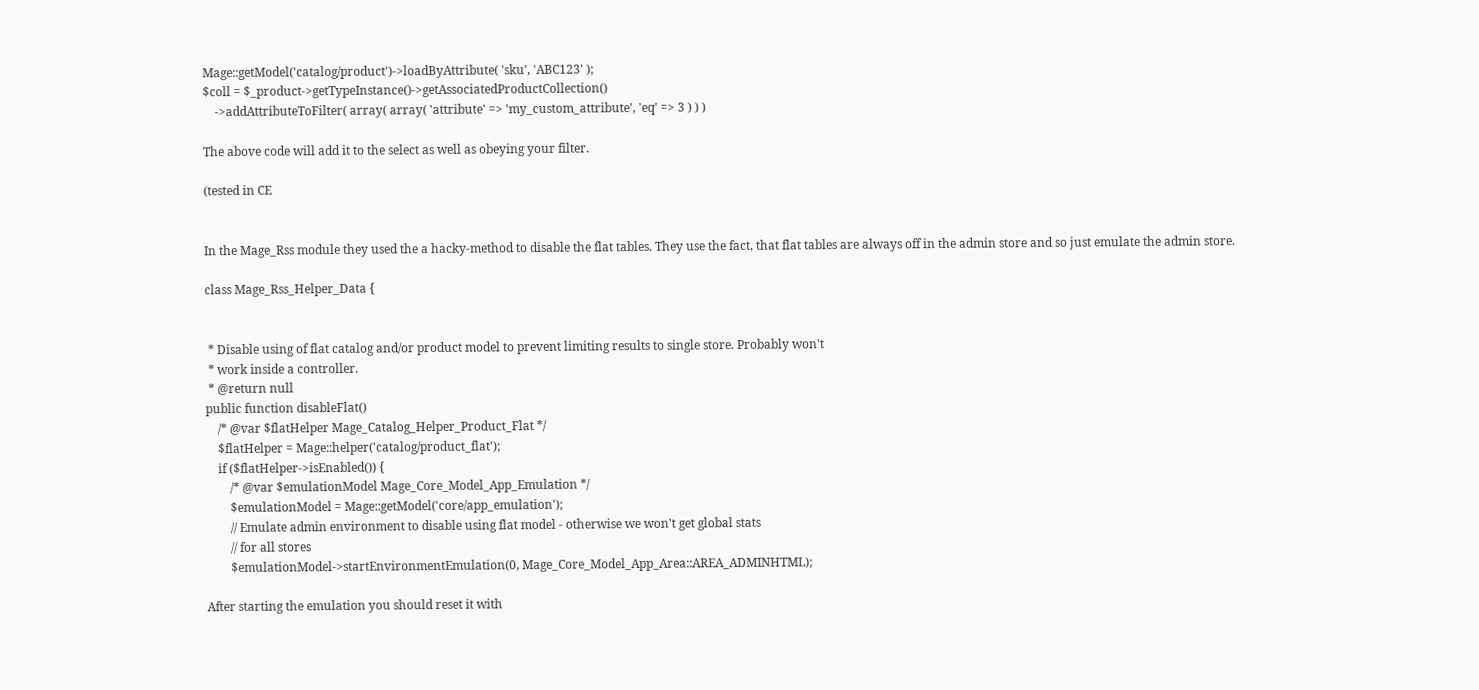Mage::getModel('catalog/product')->loadByAttribute( 'sku', 'ABC123' );
$coll = $_product->getTypeInstance()->getAssociatedProductCollection()
    ->addAttributeToFilter( array( array( 'attribute' => 'my_custom_attribute', 'eq' => 3 ) ) )

The above code will add it to the select as well as obeying your filter.

(tested in CE


In the Mage_Rss module they used the a hacky-method to disable the flat tables. They use the fact, that flat tables are always off in the admin store and so just emulate the admin store.

class Mage_Rss_Helper_Data {


 * Disable using of flat catalog and/or product model to prevent limiting results to single store. Probably won't
 * work inside a controller.
 * @return null
public function disableFlat()
    /* @var $flatHelper Mage_Catalog_Helper_Product_Flat */
    $flatHelper = Mage::helper('catalog/product_flat');
    if ($flatHelper->isEnabled()) {
        /* @var $emulationModel Mage_Core_Model_App_Emulation */
        $emulationModel = Mage::getModel('core/app_emulation');
        // Emulate admin environment to disable using flat model - otherwise we won't get global stats
        // for all stores
        $emulationModel->startEnvironmentEmulation(0, Mage_Core_Model_App_Area::AREA_ADMINHTML);

After starting the emulation you should reset it with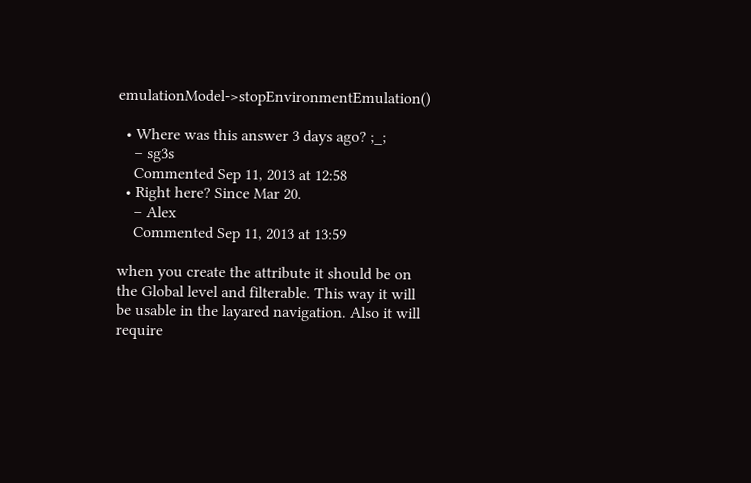emulationModel->stopEnvironmentEmulation()

  • Where was this answer 3 days ago? ;_;
    – sg3s
    Commented Sep 11, 2013 at 12:58
  • Right here? Since Mar 20.
    – Alex
    Commented Sep 11, 2013 at 13:59

when you create the attribute it should be on the Global level and filterable. This way it will be usable in the layared navigation. Also it will require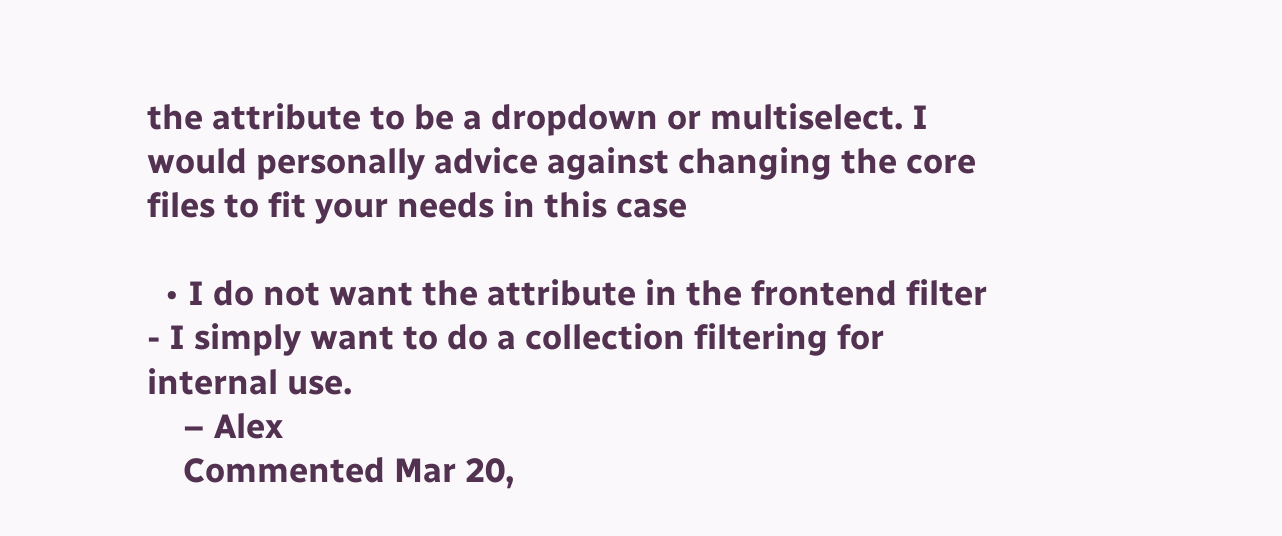the attribute to be a dropdown or multiselect. I would personally advice against changing the core files to fit your needs in this case

  • I do not want the attribute in the frontend filter - I simply want to do a collection filtering for internal use.
    – Alex
    Commented Mar 20,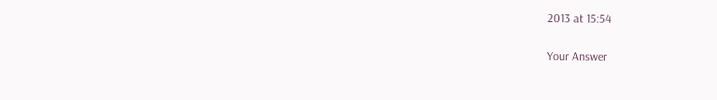2013 at 15:54

Your Answer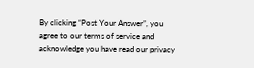By clicking “Post Your Answer”, you agree to our terms of service and acknowledge you have read our privacy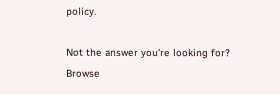policy.

Not the answer you're looking for? Browse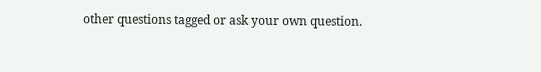other questions tagged or ask your own question.